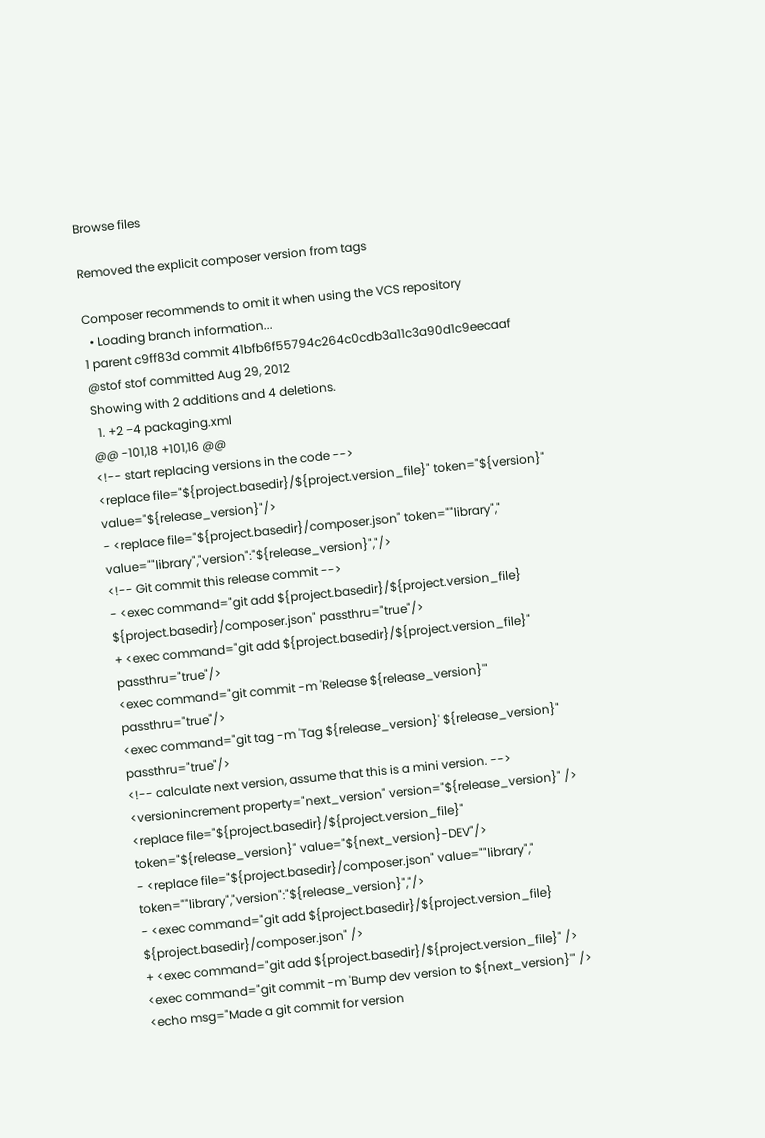Browse files

Removed the explicit composer version from tags

Composer recommends to omit it when using the VCS repository
  • Loading branch information...
1 parent c9ff83d commit 41bfb6f55794c264c0cdb3a11c3a90d1c9eecaaf @stof stof committed Aug 29, 2012
Showing with 2 additions and 4 deletions.
  1. +2 −4 packaging.xml
@@ -101,18 +101,16 @@
<!-- start replacing versions in the code -->
<replace file="${project.basedir}/${project.version_file}" token="${version}" value="${release_version}"/>
- <replace file="${project.basedir}/composer.json" token=""library"," value=""library","version":"${release_version}","/>
<!-- Git commit this release commit -->
- <exec command="git add ${project.basedir}/${project.version_file} ${project.basedir}/composer.json" passthru="true"/>
+ <exec command="git add ${project.basedir}/${project.version_file}" passthru="true"/>
<exec command="git commit -m 'Release ${release_version}'" passthru="true"/>
<exec command="git tag -m 'Tag ${release_version}' ${release_version}" passthru="true"/>
<!-- calculate next version, assume that this is a mini version. -->
<versionincrement property="next_version" version="${release_version}" />
<replace file="${project.basedir}/${project.version_file}" token="${release_version}" value="${next_version}-DEV"/>
- <replace file="${project.basedir}/composer.json" value=""library"," token=""library","version":"${release_version}","/>
- <exec command="git add ${project.basedir}/${project.version_file} ${project.basedir}/composer.json" />
+ <exec command="git add ${project.basedir}/${project.version_file}" />
<exec command="git commit -m 'Bump dev version to ${next_version}'" />
<echo msg="Made a git commit for version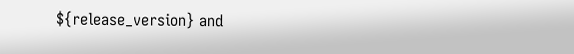${release_version} and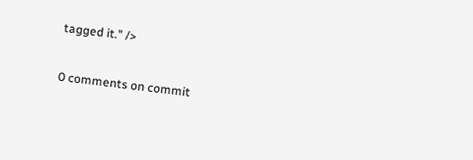tagged it." />

0 comments on commit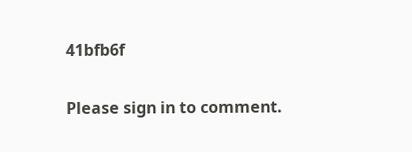41bfb6f

Please sign in to comment.